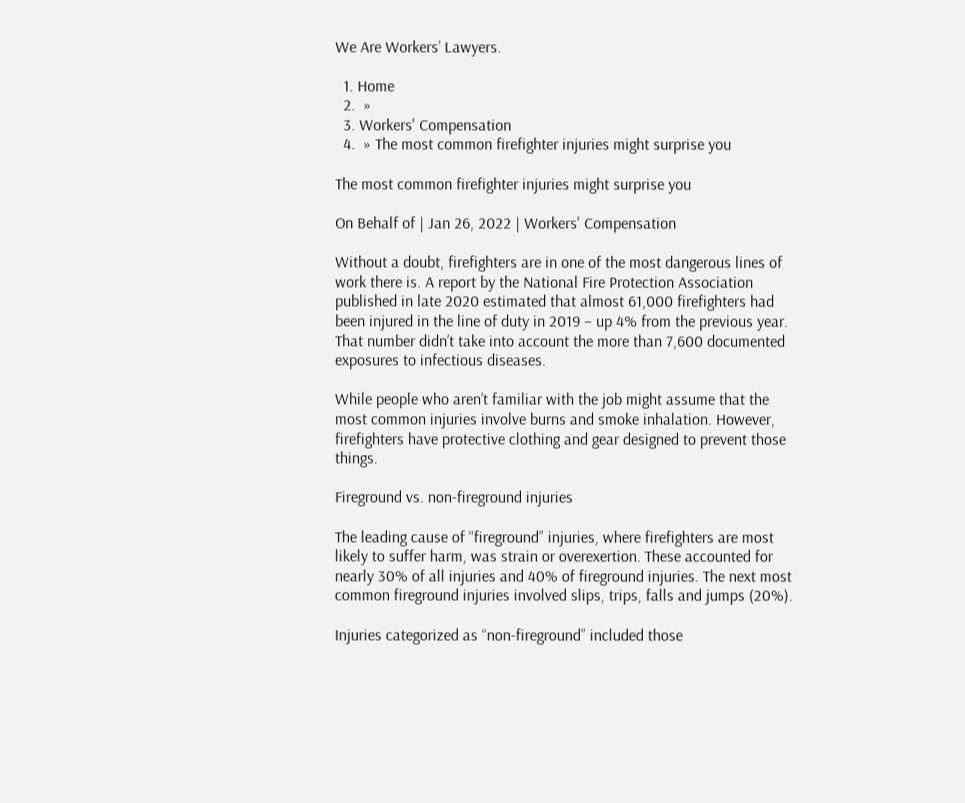We Are Workers’ Lawyers.

  1. Home
  2.  »
  3. Workers' Compensation
  4.  » The most common firefighter injuries might surprise you

The most common firefighter injuries might surprise you

On Behalf of | Jan 26, 2022 | Workers' Compensation

Without a doubt, firefighters are in one of the most dangerous lines of work there is. A report by the National Fire Protection Association published in late 2020 estimated that almost 61,000 firefighters had been injured in the line of duty in 2019 – up 4% from the previous year. That number didn’t take into account the more than 7,600 documented exposures to infectious diseases.

While people who aren’t familiar with the job might assume that the most common injuries involve burns and smoke inhalation. However, firefighters have protective clothing and gear designed to prevent those things.

Fireground vs. non-fireground injuries

The leading cause of “fireground” injuries, where firefighters are most likely to suffer harm, was strain or overexertion. These accounted for nearly 30% of all injuries and 40% of fireground injuries. The next most common fireground injuries involved slips, trips, falls and jumps (20%).

Injuries categorized as “non-fireground” included those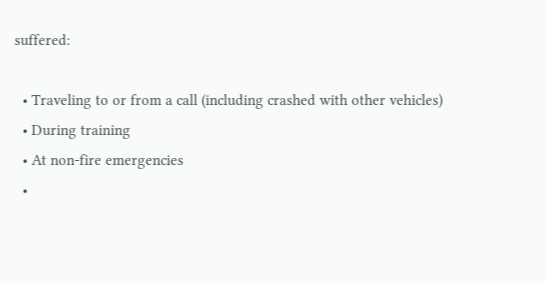suffered:

  • Traveling to or from a call (including crashed with other vehicles)
  • During training
  • At non-fire emergencies
  •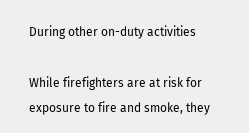During other on-duty activities

While firefighters are at risk for exposure to fire and smoke, they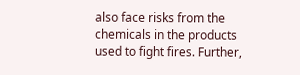also face risks from the chemicals in the products used to fight fires. Further,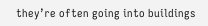they’re often going into buildings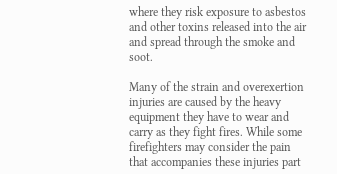where they risk exposure to asbestos and other toxins released into the air and spread through the smoke and soot.

Many of the strain and overexertion injuries are caused by the heavy equipment they have to wear and carry as they fight fires. While some firefighters may consider the pain that accompanies these injuries part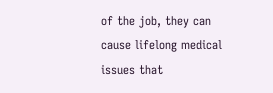of the job, they can cause lifelong medical issues that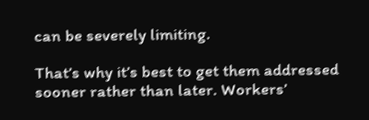can be severely limiting.

That’s why it’s best to get them addressed sooner rather than later. Workers’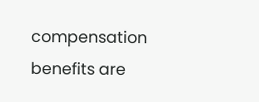compensation benefits are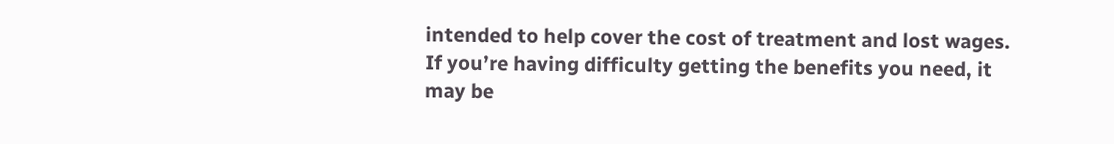intended to help cover the cost of treatment and lost wages. If you’re having difficulty getting the benefits you need, it may be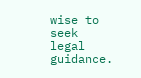wise to seek legal guidance.